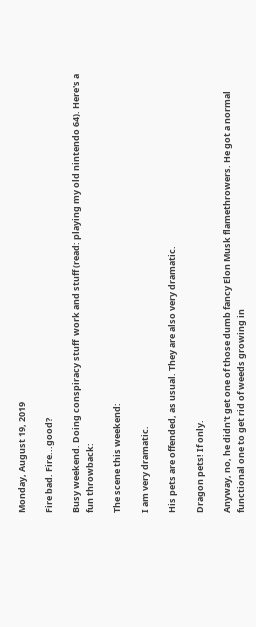Monday, August 19, 2019

Fire bad. Fire...good?

Busy weekend. Doing conspiracy stuff  work and stuff (read: playing my old nintendo 64). Here's a fun throwback:

The scene this weekend:

I am very dramatic.

His pets are offended, as usual. They are also very dramatic.

Dragon pets! If only.

Anyway, no, he didn't get one of those dumb fancy Elon Musk flamethrowers. He got a normal functional one to get rid of weeds growing in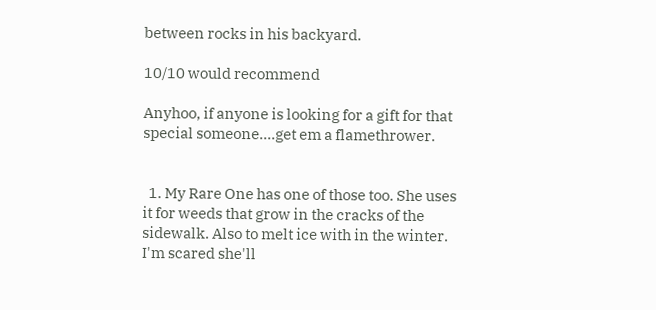between rocks in his backyard.

10/10 would recommend

Anyhoo, if anyone is looking for a gift for that special someone....get em a flamethrower.


  1. My Rare One has one of those too. She uses it for weeds that grow in the cracks of the sidewalk. Also to melt ice with in the winter. I'm scared she'll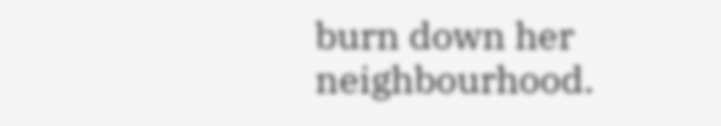burn down her neighbourhood.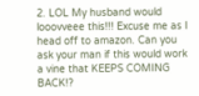2. LOL My husband would looovveee this!!! Excuse me as I head off to amazon. Can you ask your man if this would work a vine that KEEPS COMING BACK!?